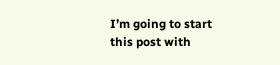I’m going to start this post with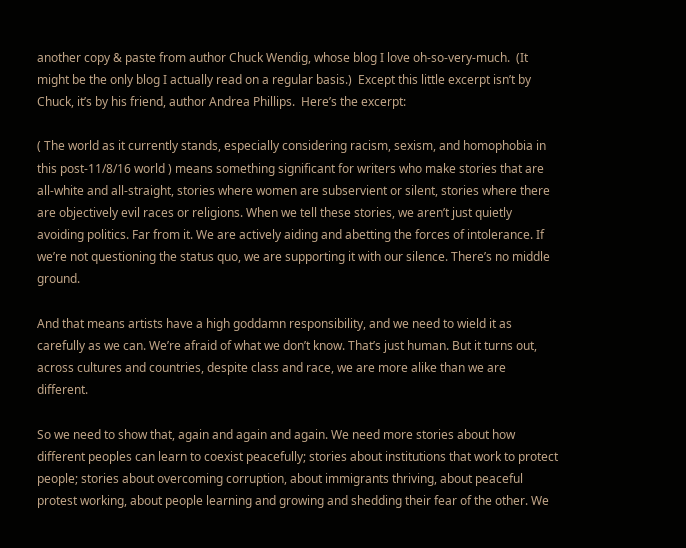another copy & paste from author Chuck Wendig, whose blog I love oh-so-very-much.  (It might be the only blog I actually read on a regular basis.)  Except this little excerpt isn’t by Chuck, it’s by his friend, author Andrea Phillips.  Here’s the excerpt:

( The world as it currently stands, especially considering racism, sexism, and homophobia in this post-11/8/16 world ) means something significant for writers who make stories that are all-white and all-straight, stories where women are subservient or silent, stories where there are objectively evil races or religions. When we tell these stories, we aren’t just quietly avoiding politics. Far from it. We are actively aiding and abetting the forces of intolerance. If we’re not questioning the status quo, we are supporting it with our silence. There’s no middle ground.

And that means artists have a high goddamn responsibility, and we need to wield it as carefully as we can. We’re afraid of what we don’t know. That’s just human. But it turns out, across cultures and countries, despite class and race, we are more alike than we are different.

So we need to show that, again and again and again. We need more stories about how different peoples can learn to coexist peacefully; stories about institutions that work to protect people; stories about overcoming corruption, about immigrants thriving, about peaceful protest working, about people learning and growing and shedding their fear of the other. We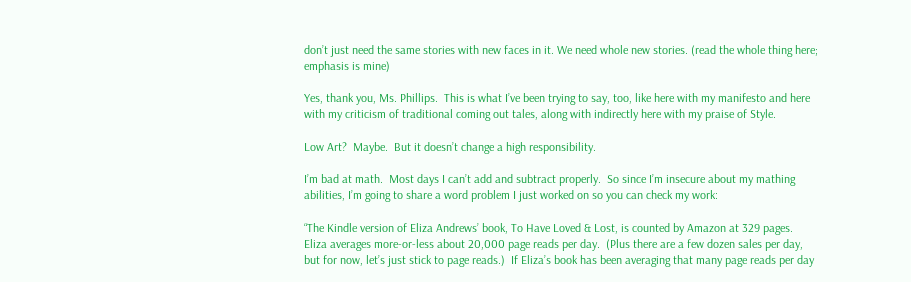don’t just need the same stories with new faces in it. We need whole new stories. (read the whole thing here; emphasis is mine)

Yes, thank you, Ms. Phillips.  This is what I’ve been trying to say, too, like here with my manifesto and here with my criticism of traditional coming out tales, along with indirectly here with my praise of Style.

Low Art?  Maybe.  But it doesn’t change a high responsibility.

I’m bad at math.  Most days I can’t add and subtract properly.  So since I’m insecure about my mathing abilities, I’m going to share a word problem I just worked on so you can check my work:

“The Kindle version of Eliza Andrews’ book, To Have Loved & Lost, is counted by Amazon at 329 pages.  Eliza averages more-or-less about 20,000 page reads per day.  (Plus there are a few dozen sales per day, but for now, let’s just stick to page reads.)  If Eliza’s book has been averaging that many page reads per day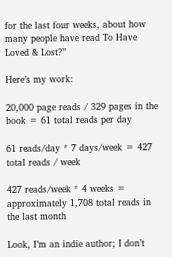for the last four weeks, about how many people have read To Have Loved & Lost?”

Here’s my work:

20,000 page reads / 329 pages in the book = 61 total reads per day

61 reads/day * 7 days/week = 427 total reads / week

427 reads/week * 4 weeks = approximately 1,708 total reads in the last month

Look, I’m an indie author; I don’t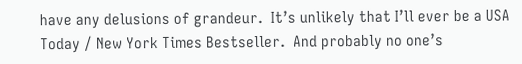have any delusions of grandeur.  It’s unlikely that I’ll ever be a USA Today / New York Times Bestseller.  And probably no one’s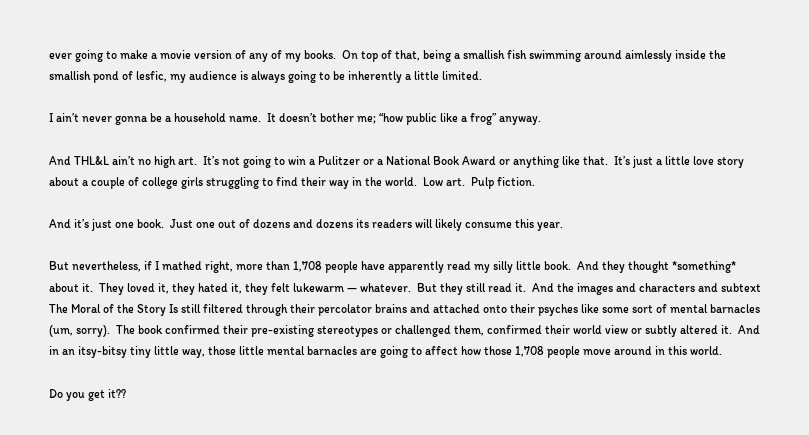ever going to make a movie version of any of my books.  On top of that, being a smallish fish swimming around aimlessly inside the smallish pond of lesfic, my audience is always going to be inherently a little limited.

I ain’t never gonna be a household name.  It doesn’t bother me; “how public like a frog” anyway.

And THL&L ain’t no high art.  It’s not going to win a Pulitzer or a National Book Award or anything like that.  It’s just a little love story about a couple of college girls struggling to find their way in the world.  Low art.  Pulp fiction.

And it’s just one book.  Just one out of dozens and dozens its readers will likely consume this year.

But nevertheless, if I mathed right, more than 1,708 people have apparently read my silly little book.  And they thought *something* about it.  They loved it, they hated it, they felt lukewarm — whatever.  But they still read it.  And the images and characters and subtext The Moral of the Story Is still filtered through their percolator brains and attached onto their psyches like some sort of mental barnacles (um, sorry).  The book confirmed their pre-existing stereotypes or challenged them, confirmed their world view or subtly altered it.  And in an itsy-bitsy tiny little way, those little mental barnacles are going to affect how those 1,708 people move around in this world.

Do you get it??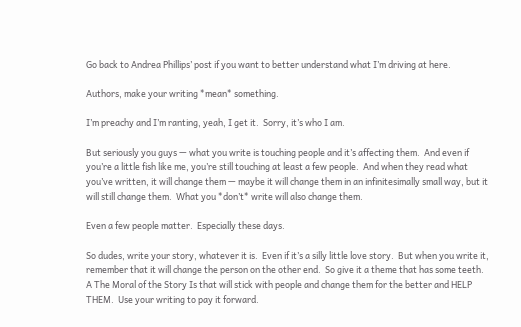Go back to Andrea Phillips’ post if you want to better understand what I’m driving at here.

Authors, make your writing *mean* something.

I’m preachy and I’m ranting, yeah, I get it.  Sorry, it’s who I am.

But seriously you guys — what you write is touching people and it’s affecting them.  And even if you’re a little fish like me, you’re still touching at least a few people.  And when they read what you’ve written, it will change them — maybe it will change them in an infinitesimally small way, but it will still change them.  What you *don’t* write will also change them.

Even a few people matter.  Especially these days.

So dudes, write your story, whatever it is.  Even if it’s a silly little love story.  But when you write it, remember that it will change the person on the other end.  So give it a theme that has some teeth.  A The Moral of the Story Is that will stick with people and change them for the better and HELP THEM.  Use your writing to pay it forward.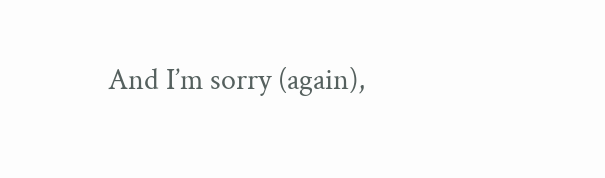And I’m sorry (again),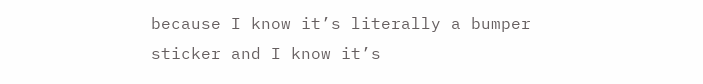because I know it’s literally a bumper sticker and I know it’s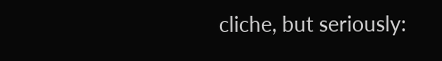cliche, but seriously: